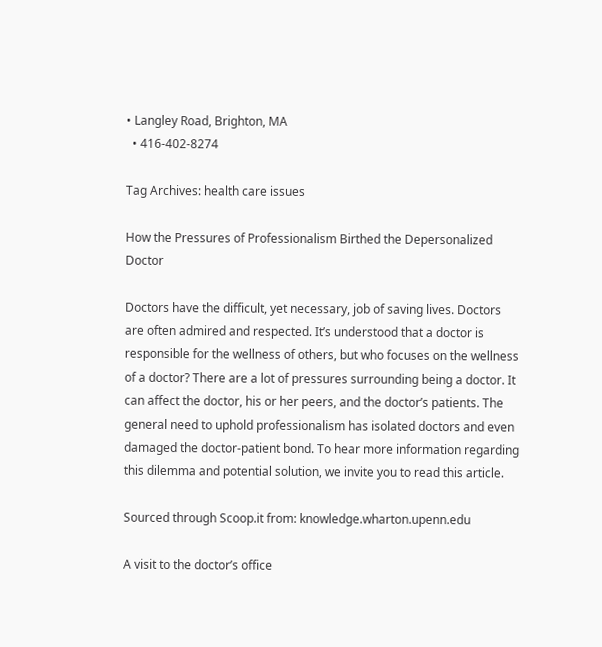• Langley Road, Brighton, MA
  • 416-402-8274

Tag Archives: health care issues

How the Pressures of Professionalism Birthed the Depersonalized Doctor

Doctors have the difficult, yet necessary, job of saving lives. Doctors are often admired and respected. It’s understood that a doctor is responsible for the wellness of others, but who focuses on the wellness of a doctor? There are a lot of pressures surrounding being a doctor. It can affect the doctor, his or her peers, and the doctor’s patients. The general need to uphold professionalism has isolated doctors and even damaged the doctor-patient bond. To hear more information regarding this dilemma and potential solution, we invite you to read this article.

Sourced through Scoop.it from: knowledge.wharton.upenn.edu

A visit to the doctor’s office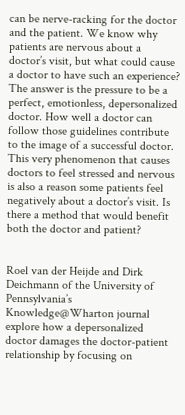can be nerve-racking for the doctor and the patient. We know why patients are nervous about a doctor’s visit, but what could cause a doctor to have such an experience? The answer is the pressure to be a perfect, emotionless, depersonalized doctor. How well a doctor can follow those guidelines contribute to the image of a successful doctor. This very phenomenon that causes doctors to feel stressed and nervous is also a reason some patients feel negatively about a doctor’s visit. Is there a method that would benefit both the doctor and patient?


Roel van der Heijde and Dirk Deichmann of the University of Pennsylvania’s Knowledge@Wharton journal explore how a depersonalized doctor damages the doctor-patient relationship by focusing on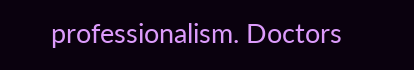professionalism. Doctors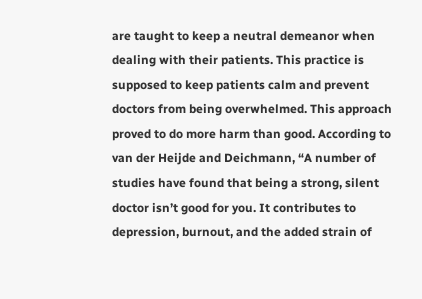are taught to keep a neutral demeanor when dealing with their patients. This practice is supposed to keep patients calm and prevent doctors from being overwhelmed. This approach proved to do more harm than good. According to van der Heijde and Deichmann, “A number of studies have found that being a strong, silent doctor isn’t good for you. It contributes to depression, burnout, and the added strain of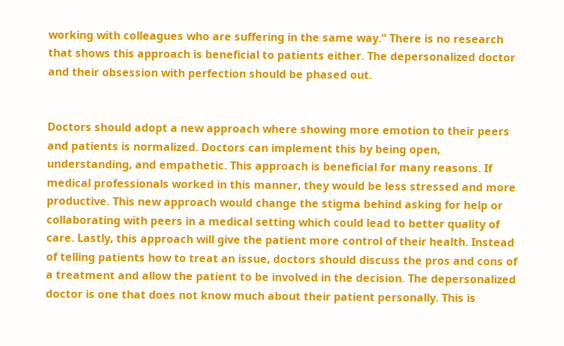working with colleagues who are suffering in the same way.” There is no research that shows this approach is beneficial to patients either. The depersonalized doctor and their obsession with perfection should be phased out.


Doctors should adopt a new approach where showing more emotion to their peers and patients is normalized. Doctors can implement this by being open, understanding, and empathetic. This approach is beneficial for many reasons. If medical professionals worked in this manner, they would be less stressed and more productive. This new approach would change the stigma behind asking for help or collaborating with peers in a medical setting which could lead to better quality of care. Lastly, this approach will give the patient more control of their health. Instead of telling patients how to treat an issue, doctors should discuss the pros and cons of a treatment and allow the patient to be involved in the decision. The depersonalized doctor is one that does not know much about their patient personally. This is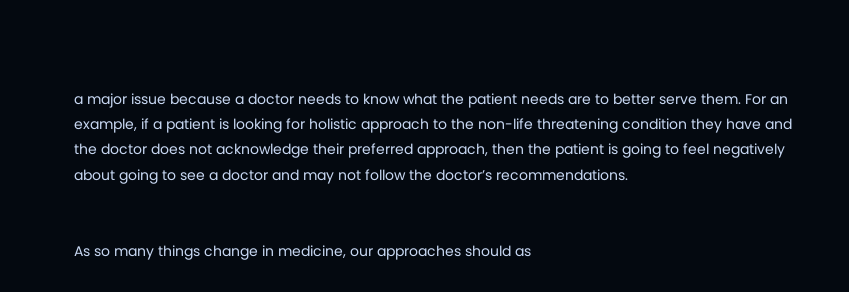a major issue because a doctor needs to know what the patient needs are to better serve them. For an example, if a patient is looking for holistic approach to the non-life threatening condition they have and the doctor does not acknowledge their preferred approach, then the patient is going to feel negatively about going to see a doctor and may not follow the doctor’s recommendations.


As so many things change in medicine, our approaches should as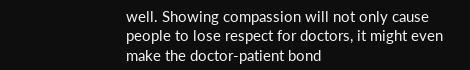well. Showing compassion will not only cause people to lose respect for doctors, it might even make the doctor-patient bond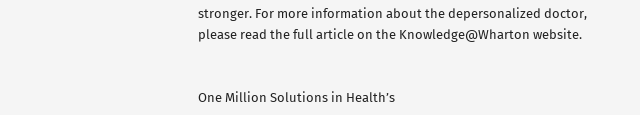stronger. For more information about the depersonalized doctor, please read the full article on the Knowledge@Wharton website.


One Million Solutions in Health’s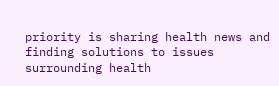priority is sharing health news and finding solutions to issues surrounding health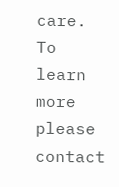care. To learn more please contact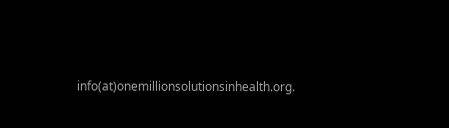info(at)onemillionsolutionsinhealth.org.